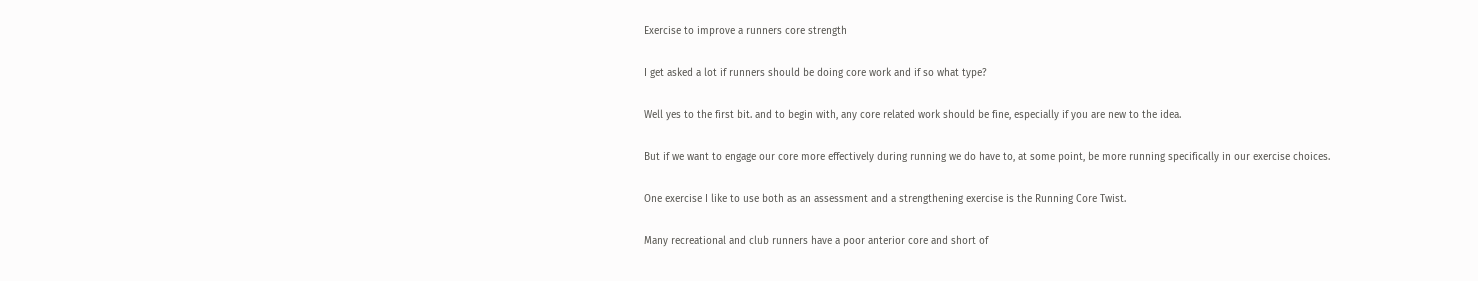Exercise to improve a runners core strength

I get asked a lot if runners should be doing core work and if so what type?

Well yes to the first bit. and to begin with, any core related work should be fine, especially if you are new to the idea.

But if we want to engage our core more effectively during running we do have to, at some point, be more running specifically in our exercise choices.

One exercise I like to use both as an assessment and a strengthening exercise is the Running Core Twist.

Many recreational and club runners have a poor anterior core and short of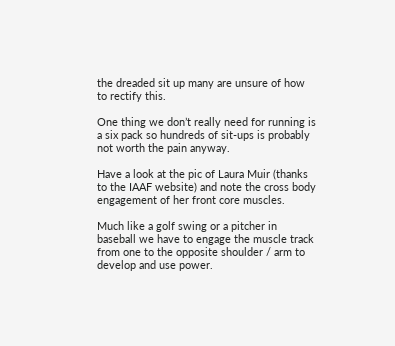the dreaded sit up many are unsure of how to rectify this.

One thing we don’t really need for running is a six pack so hundreds of sit-ups is probably not worth the pain anyway.

Have a look at the pic of Laura Muir (thanks to the IAAF website) and note the cross body engagement of her front core muscles.

Much like a golf swing or a pitcher in baseball we have to engage the muscle track from one to the opposite shoulder / arm to develop and use power.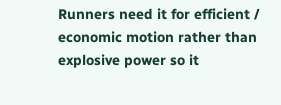Runners need it for efficient / economic motion rather than explosive power so it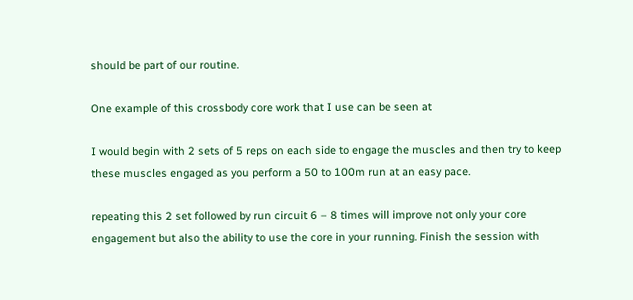should be part of our routine.

One example of this crossbody core work that I use can be seen at

I would begin with 2 sets of 5 reps on each side to engage the muscles and then try to keep these muscles engaged as you perform a 50 to 100m run at an easy pace.

repeating this 2 set followed by run circuit 6 – 8 times will improve not only your core engagement but also the ability to use the core in your running. Finish the session with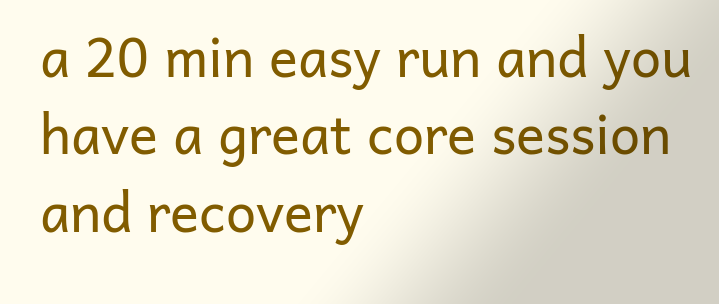a 20 min easy run and you have a great core session and recovery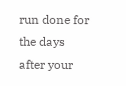run done for the days after your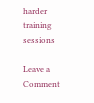harder training sessions

Leave a Comment